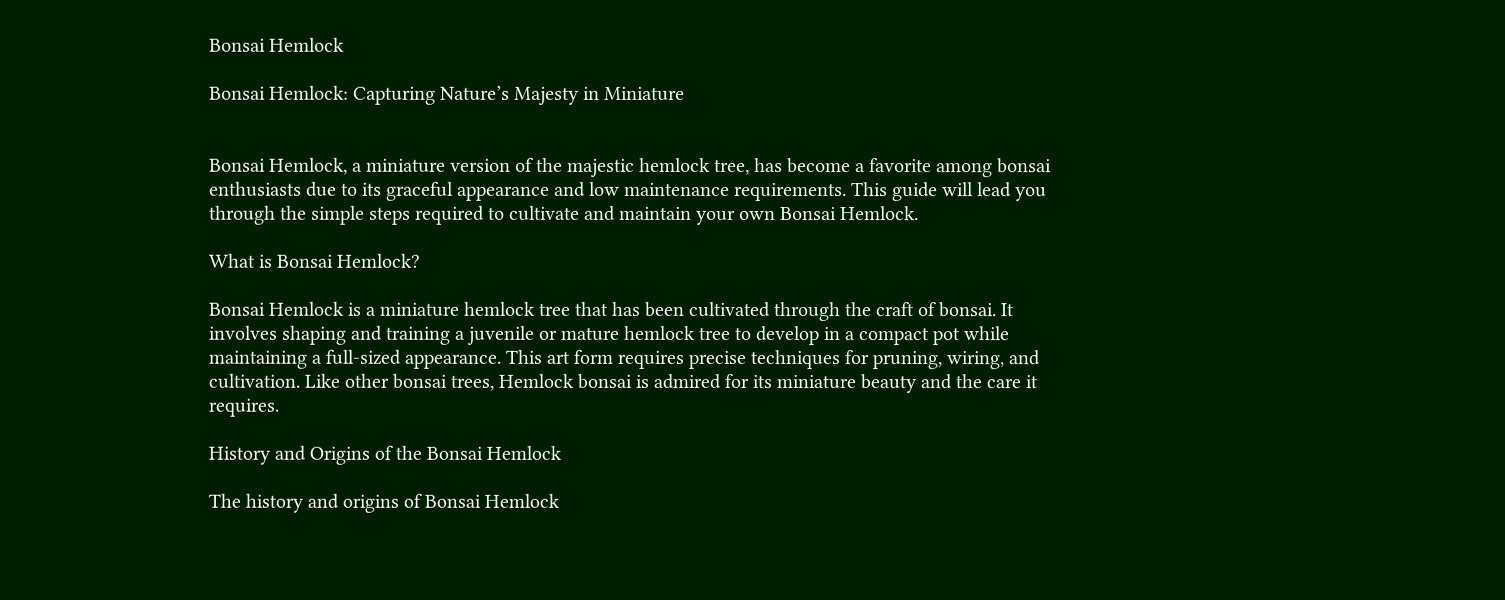Bonsai Hemlock

Bonsai Hemlock: Capturing Nature’s Majesty in Miniature


Bonsai Hemlock, a miniature version of the majestic hemlock tree, has become a favorite among bonsai enthusiasts due to its graceful appearance and low maintenance requirements. This guide will lead you through the simple steps required to cultivate and maintain your own Bonsai Hemlock.

What is Bonsai Hemlock?

Bonsai Hemlock is a miniature hemlock tree that has been cultivated through the craft of bonsai. It involves shaping and training a juvenile or mature hemlock tree to develop in a compact pot while maintaining a full-sized appearance. This art form requires precise techniques for pruning, wiring, and cultivation. Like other bonsai trees, Hemlock bonsai is admired for its miniature beauty and the care it requires.

History and Origins of the Bonsai Hemlock

The history and origins of Bonsai Hemlock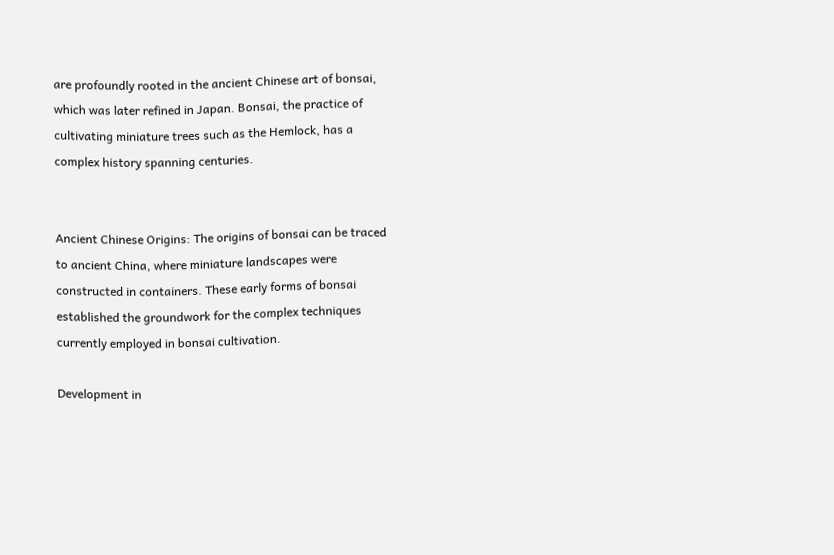are profoundly rooted in the ancient Chinese art of bonsai, which was later refined in Japan. Bonsai, the practice of cultivating miniature trees such as the Hemlock, has a complex history spanning centuries.


Ancient Chinese Origins: The origins of bonsai can be traced to ancient China, where miniature landscapes were constructed in containers. These early forms of bonsai established the groundwork for the complex techniques currently employed in bonsai cultivation.

Development in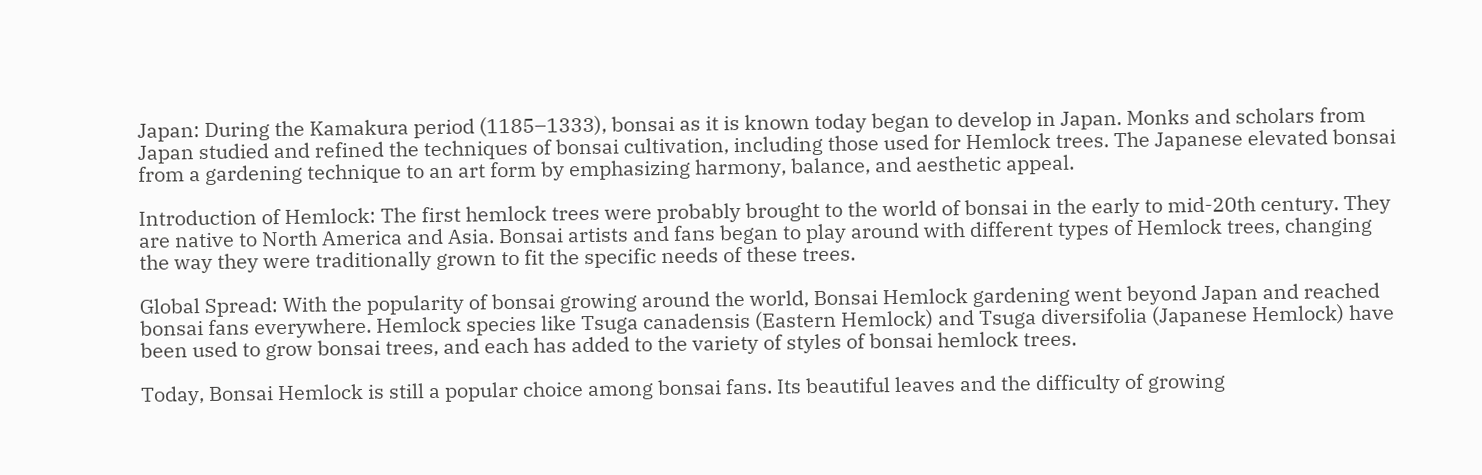Japan: During the Kamakura period (1185–1333), bonsai as it is known today began to develop in Japan. Monks and scholars from Japan studied and refined the techniques of bonsai cultivation, including those used for Hemlock trees. The Japanese elevated bonsai from a gardening technique to an art form by emphasizing harmony, balance, and aesthetic appeal.

Introduction of Hemlock: The first hemlock trees were probably brought to the world of bonsai in the early to mid-20th century. They are native to North America and Asia. Bonsai artists and fans began to play around with different types of Hemlock trees, changing the way they were traditionally grown to fit the specific needs of these trees.

Global Spread: With the popularity of bonsai growing around the world, Bonsai Hemlock gardening went beyond Japan and reached bonsai fans everywhere. Hemlock species like Tsuga canadensis (Eastern Hemlock) and Tsuga diversifolia (Japanese Hemlock) have been used to grow bonsai trees, and each has added to the variety of styles of bonsai hemlock trees.

Today, Bonsai Hemlock is still a popular choice among bonsai fans. Its beautiful leaves and the difficulty of growing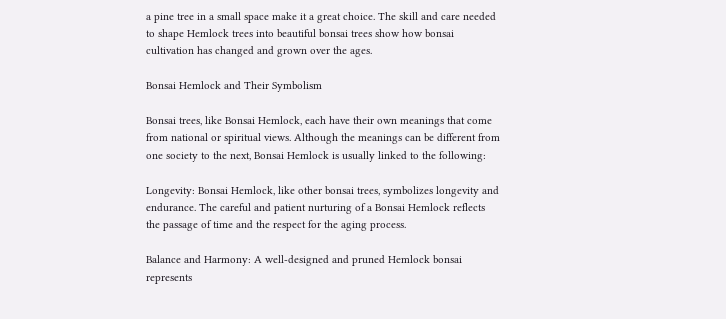a pine tree in a small space make it a great choice. The skill and care needed to shape Hemlock trees into beautiful bonsai trees show how bonsai cultivation has changed and grown over the ages.

Bonsai Hemlock and Their Symbolism

Bonsai trees, like Bonsai Hemlock, each have their own meanings that come from national or spiritual views. Although the meanings can be different from one society to the next, Bonsai Hemlock is usually linked to the following:

Longevity: Bonsai Hemlock, like other bonsai trees, symbolizes longevity and endurance. The careful and patient nurturing of a Bonsai Hemlock reflects the passage of time and the respect for the aging process.

Balance and Harmony: A well-designed and pruned Hemlock bonsai represents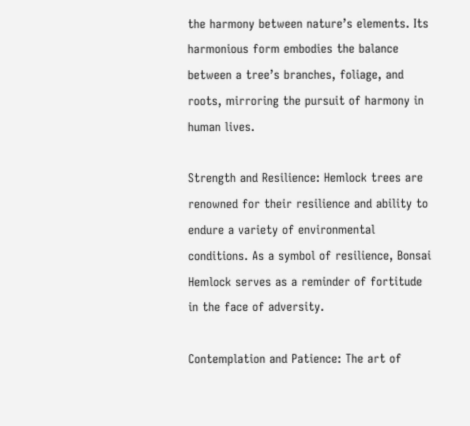the harmony between nature’s elements. Its harmonious form embodies the balance between a tree’s branches, foliage, and roots, mirroring the pursuit of harmony in human lives.

Strength and Resilience: Hemlock trees are renowned for their resilience and ability to endure a variety of environmental conditions. As a symbol of resilience, Bonsai Hemlock serves as a reminder of fortitude in the face of adversity.

Contemplation and Patience: The art of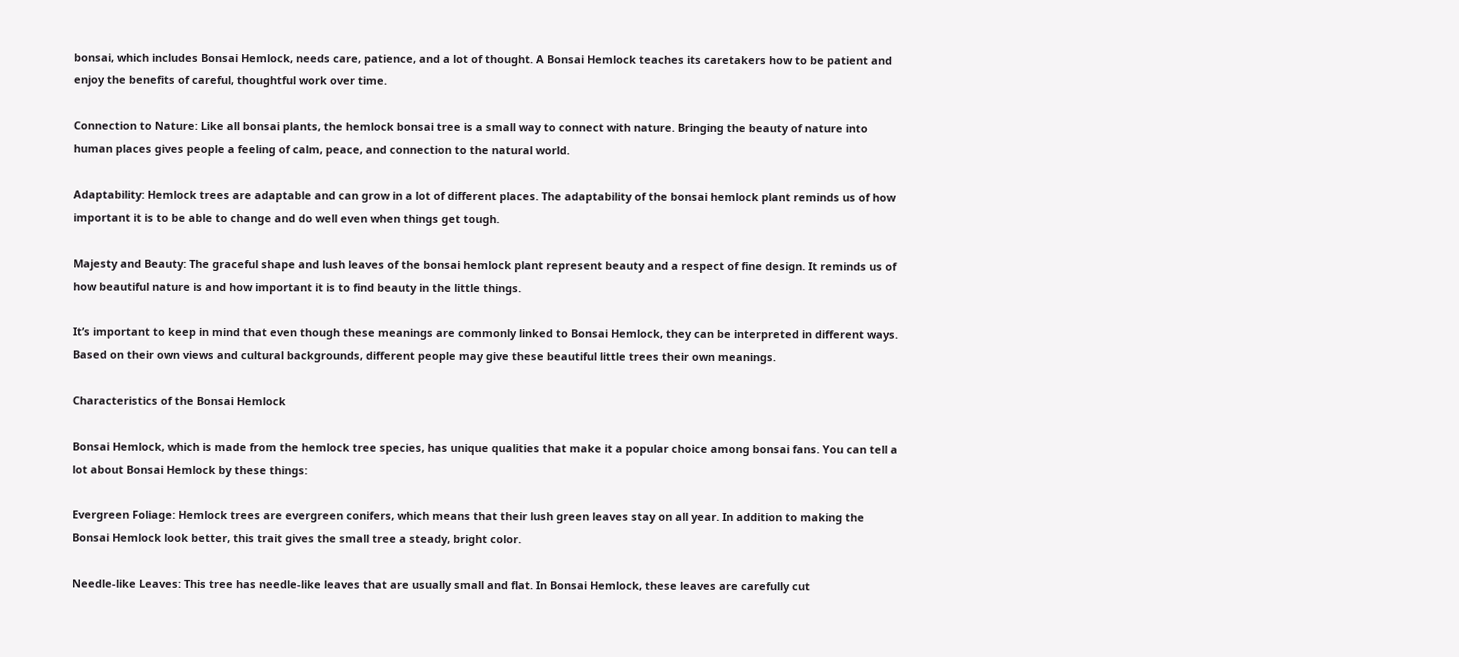bonsai, which includes Bonsai Hemlock, needs care, patience, and a lot of thought. A Bonsai Hemlock teaches its caretakers how to be patient and enjoy the benefits of careful, thoughtful work over time.

Connection to Nature: Like all bonsai plants, the hemlock bonsai tree is a small way to connect with nature. Bringing the beauty of nature into human places gives people a feeling of calm, peace, and connection to the natural world.

Adaptability: Hemlock trees are adaptable and can grow in a lot of different places. The adaptability of the bonsai hemlock plant reminds us of how important it is to be able to change and do well even when things get tough.

Majesty and Beauty: The graceful shape and lush leaves of the bonsai hemlock plant represent beauty and a respect of fine design. It reminds us of how beautiful nature is and how important it is to find beauty in the little things.

It’s important to keep in mind that even though these meanings are commonly linked to Bonsai Hemlock, they can be interpreted in different ways. Based on their own views and cultural backgrounds, different people may give these beautiful little trees their own meanings.

Characteristics of the Bonsai Hemlock

Bonsai Hemlock, which is made from the hemlock tree species, has unique qualities that make it a popular choice among bonsai fans. You can tell a lot about Bonsai Hemlock by these things:

Evergreen Foliage: Hemlock trees are evergreen conifers, which means that their lush green leaves stay on all year. In addition to making the Bonsai Hemlock look better, this trait gives the small tree a steady, bright color.

Needle-like Leaves: This tree has needle-like leaves that are usually small and flat. In Bonsai Hemlock, these leaves are carefully cut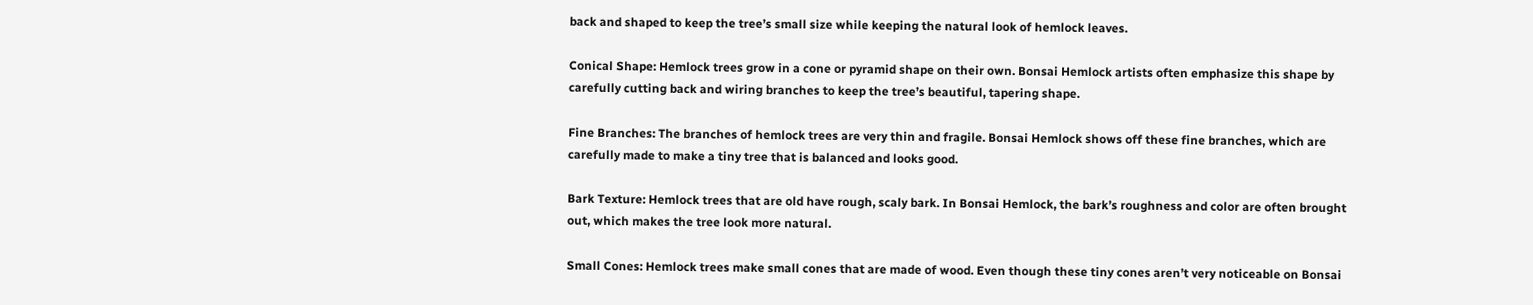back and shaped to keep the tree’s small size while keeping the natural look of hemlock leaves.

Conical Shape: Hemlock trees grow in a cone or pyramid shape on their own. Bonsai Hemlock artists often emphasize this shape by carefully cutting back and wiring branches to keep the tree’s beautiful, tapering shape.

Fine Branches: The branches of hemlock trees are very thin and fragile. Bonsai Hemlock shows off these fine branches, which are carefully made to make a tiny tree that is balanced and looks good.

Bark Texture: Hemlock trees that are old have rough, scaly bark. In Bonsai Hemlock, the bark’s roughness and color are often brought out, which makes the tree look more natural.

Small Cones: Hemlock trees make small cones that are made of wood. Even though these tiny cones aren’t very noticeable on Bonsai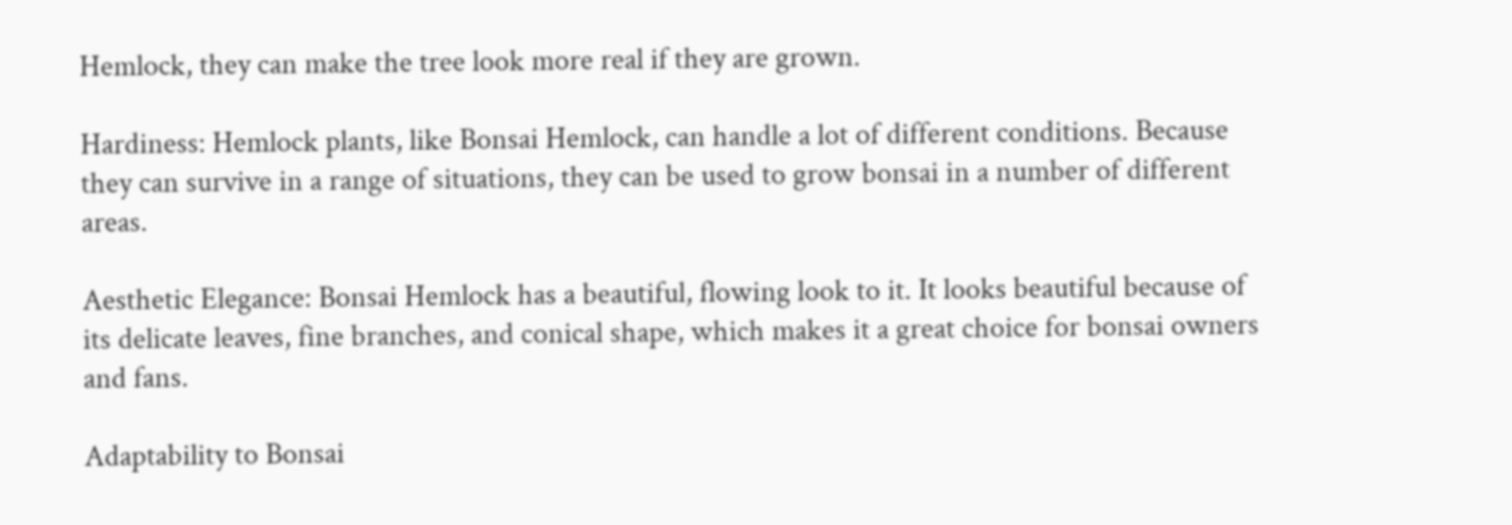Hemlock, they can make the tree look more real if they are grown.

Hardiness: Hemlock plants, like Bonsai Hemlock, can handle a lot of different conditions. Because they can survive in a range of situations, they can be used to grow bonsai in a number of different areas.

Aesthetic Elegance: Bonsai Hemlock has a beautiful, flowing look to it. It looks beautiful because of its delicate leaves, fine branches, and conical shape, which makes it a great choice for bonsai owners and fans.

Adaptability to Bonsai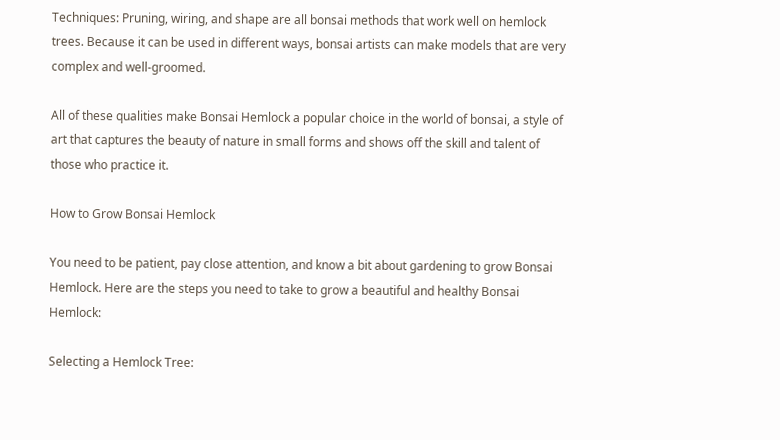Techniques: Pruning, wiring, and shape are all bonsai methods that work well on hemlock trees. Because it can be used in different ways, bonsai artists can make models that are very complex and well-groomed.

All of these qualities make Bonsai Hemlock a popular choice in the world of bonsai, a style of art that captures the beauty of nature in small forms and shows off the skill and talent of those who practice it.

How to Grow Bonsai Hemlock

You need to be patient, pay close attention, and know a bit about gardening to grow Bonsai Hemlock. Here are the steps you need to take to grow a beautiful and healthy Bonsai Hemlock:

Selecting a Hemlock Tree: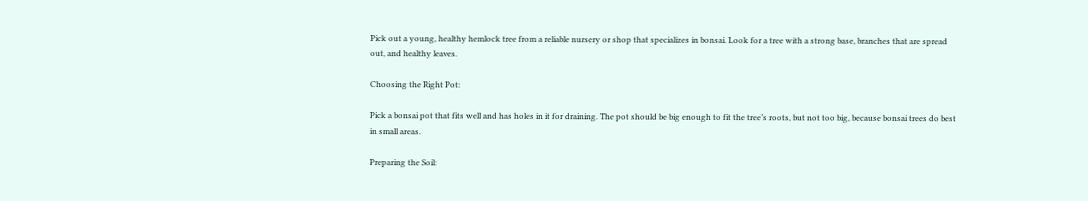Pick out a young, healthy hemlock tree from a reliable nursery or shop that specializes in bonsai. Look for a tree with a strong base, branches that are spread out, and healthy leaves.

Choosing the Right Pot:

Pick a bonsai pot that fits well and has holes in it for draining. The pot should be big enough to fit the tree’s roots, but not too big, because bonsai trees do best in small areas.

Preparing the Soil: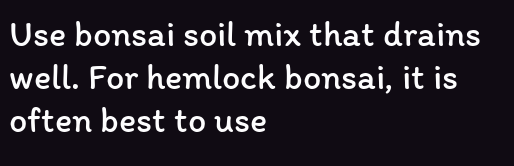Use bonsai soil mix that drains well. For hemlock bonsai, it is often best to use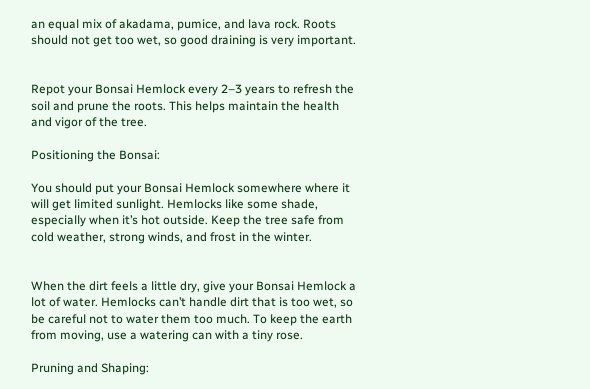an equal mix of akadama, pumice, and lava rock. Roots should not get too wet, so good draining is very important.


Repot your Bonsai Hemlock every 2–3 years to refresh the soil and prune the roots. This helps maintain the health and vigor of the tree.

Positioning the Bonsai:

You should put your Bonsai Hemlock somewhere where it will get limited sunlight. Hemlocks like some shade, especially when it’s hot outside. Keep the tree safe from cold weather, strong winds, and frost in the winter.


When the dirt feels a little dry, give your Bonsai Hemlock a lot of water. Hemlocks can’t handle dirt that is too wet, so be careful not to water them too much. To keep the earth from moving, use a watering can with a tiny rose.

Pruning and Shaping: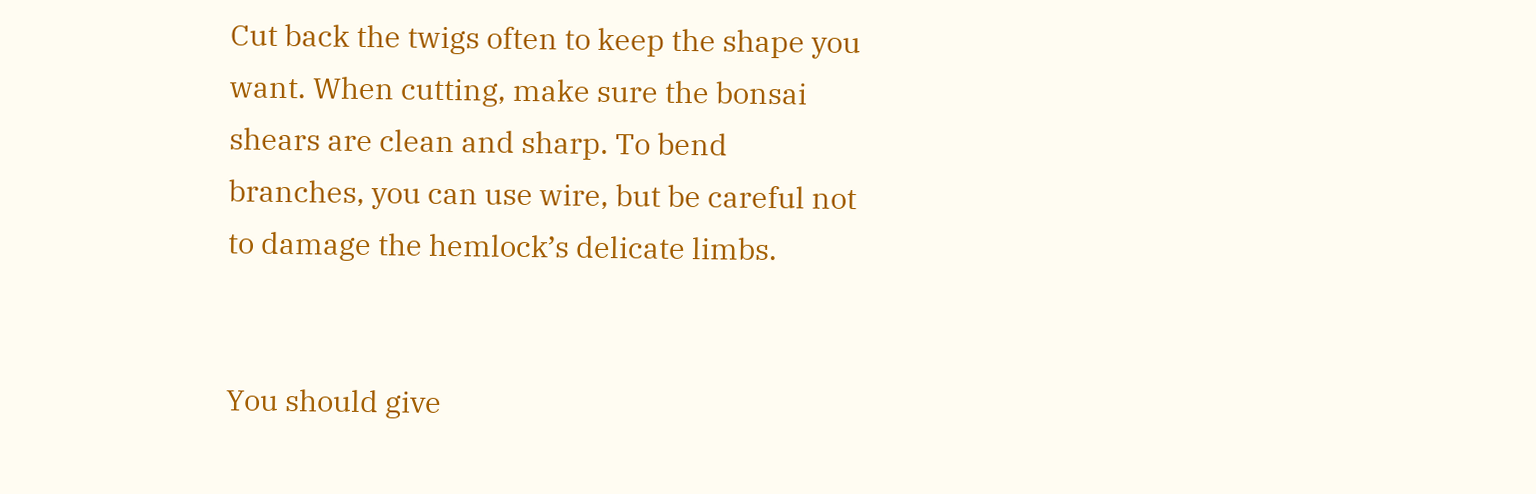Cut back the twigs often to keep the shape you want. When cutting, make sure the bonsai shears are clean and sharp. To bend branches, you can use wire, but be careful not to damage the hemlock’s delicate limbs.


You should give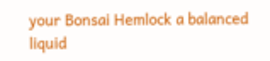your Bonsai Hemlock a balanced liquid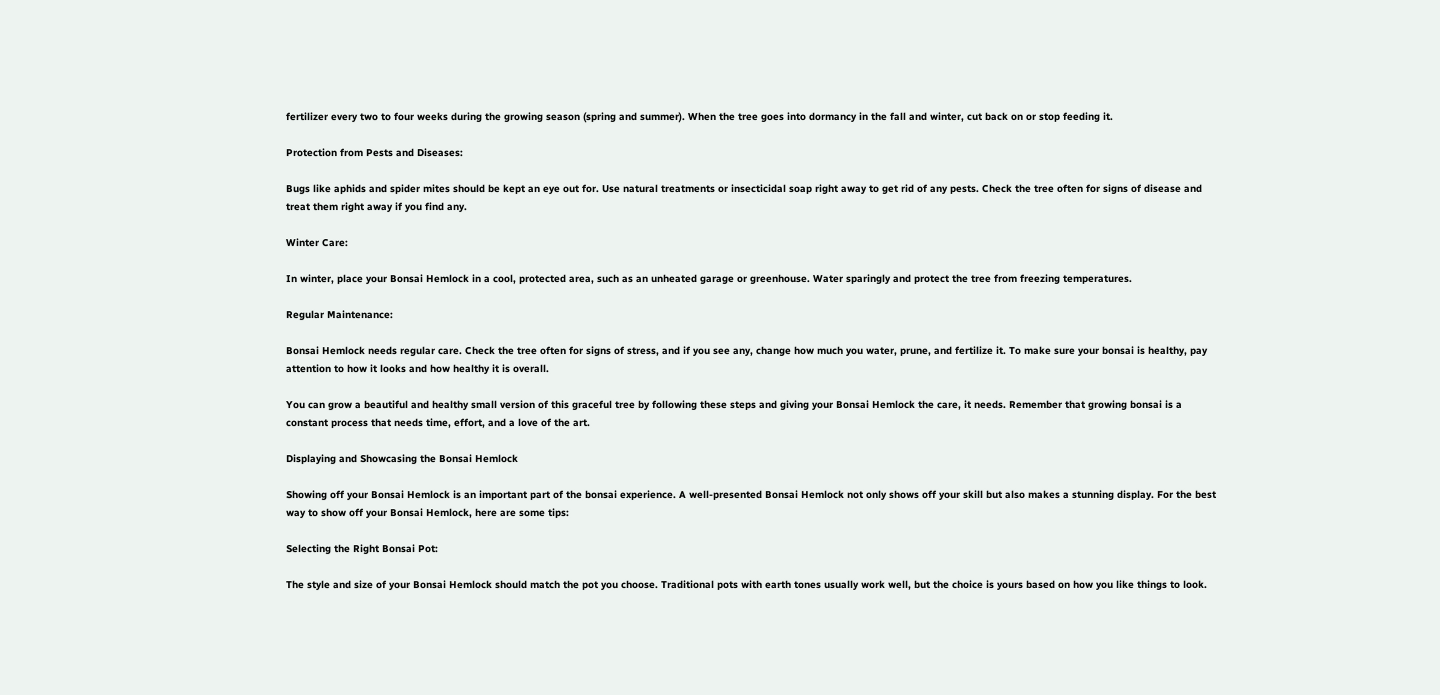fertilizer every two to four weeks during the growing season (spring and summer). When the tree goes into dormancy in the fall and winter, cut back on or stop feeding it.

Protection from Pests and Diseases:

Bugs like aphids and spider mites should be kept an eye out for. Use natural treatments or insecticidal soap right away to get rid of any pests. Check the tree often for signs of disease and treat them right away if you find any.

Winter Care:

In winter, place your Bonsai Hemlock in a cool, protected area, such as an unheated garage or greenhouse. Water sparingly and protect the tree from freezing temperatures.

Regular Maintenance:

Bonsai Hemlock needs regular care. Check the tree often for signs of stress, and if you see any, change how much you water, prune, and fertilize it. To make sure your bonsai is healthy, pay attention to how it looks and how healthy it is overall.

You can grow a beautiful and healthy small version of this graceful tree by following these steps and giving your Bonsai Hemlock the care, it needs. Remember that growing bonsai is a constant process that needs time, effort, and a love of the art.

Displaying and Showcasing the Bonsai Hemlock

Showing off your Bonsai Hemlock is an important part of the bonsai experience. A well-presented Bonsai Hemlock not only shows off your skill but also makes a stunning display. For the best way to show off your Bonsai Hemlock, here are some tips:

Selecting the Right Bonsai Pot:

The style and size of your Bonsai Hemlock should match the pot you choose. Traditional pots with earth tones usually work well, but the choice is yours based on how you like things to look.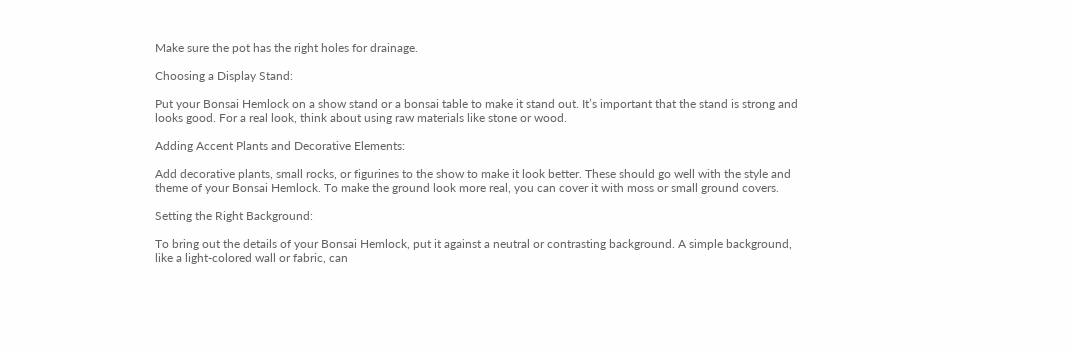Make sure the pot has the right holes for drainage.

Choosing a Display Stand:

Put your Bonsai Hemlock on a show stand or a bonsai table to make it stand out. It’s important that the stand is strong and looks good. For a real look, think about using raw materials like stone or wood.

Adding Accent Plants and Decorative Elements:

Add decorative plants, small rocks, or figurines to the show to make it look better. These should go well with the style and theme of your Bonsai Hemlock. To make the ground look more real, you can cover it with moss or small ground covers.

Setting the Right Background:

To bring out the details of your Bonsai Hemlock, put it against a neutral or contrasting background. A simple background, like a light-colored wall or fabric, can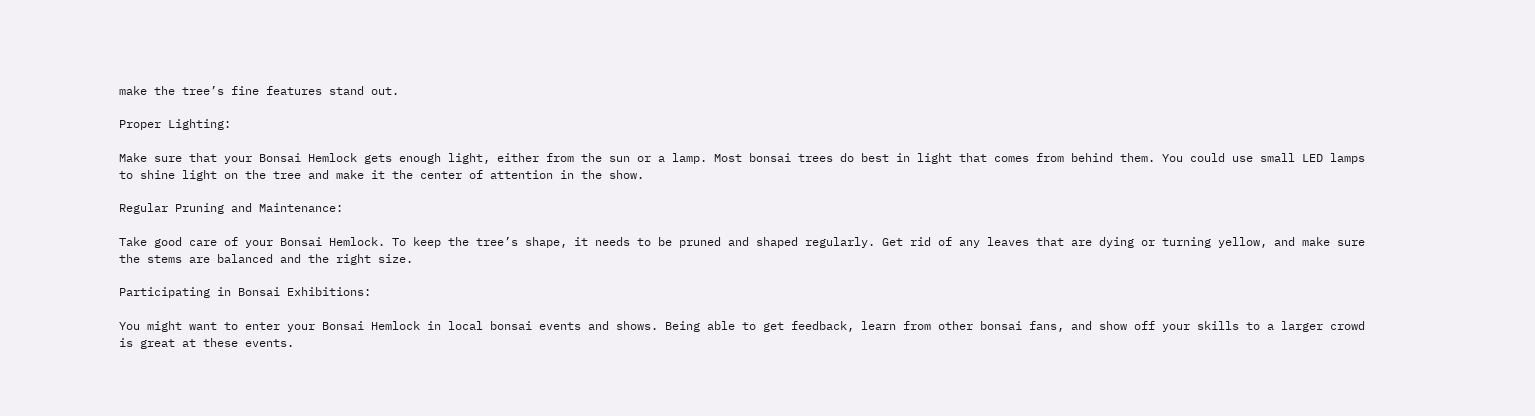make the tree’s fine features stand out.

Proper Lighting:

Make sure that your Bonsai Hemlock gets enough light, either from the sun or a lamp. Most bonsai trees do best in light that comes from behind them. You could use small LED lamps to shine light on the tree and make it the center of attention in the show.

Regular Pruning and Maintenance:

Take good care of your Bonsai Hemlock. To keep the tree’s shape, it needs to be pruned and shaped regularly. Get rid of any leaves that are dying or turning yellow, and make sure the stems are balanced and the right size.

Participating in Bonsai Exhibitions:

You might want to enter your Bonsai Hemlock in local bonsai events and shows. Being able to get feedback, learn from other bonsai fans, and show off your skills to a larger crowd is great at these events.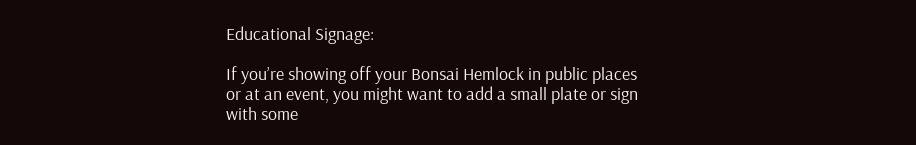Educational Signage:

If you’re showing off your Bonsai Hemlock in public places or at an event, you might want to add a small plate or sign with some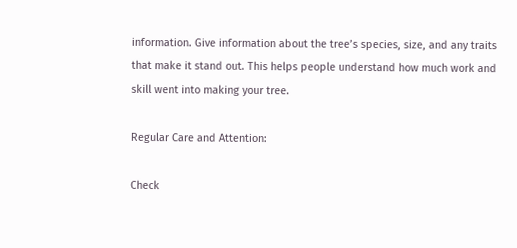information. Give information about the tree’s species, size, and any traits that make it stand out. This helps people understand how much work and skill went into making your tree.

Regular Care and Attention:

Check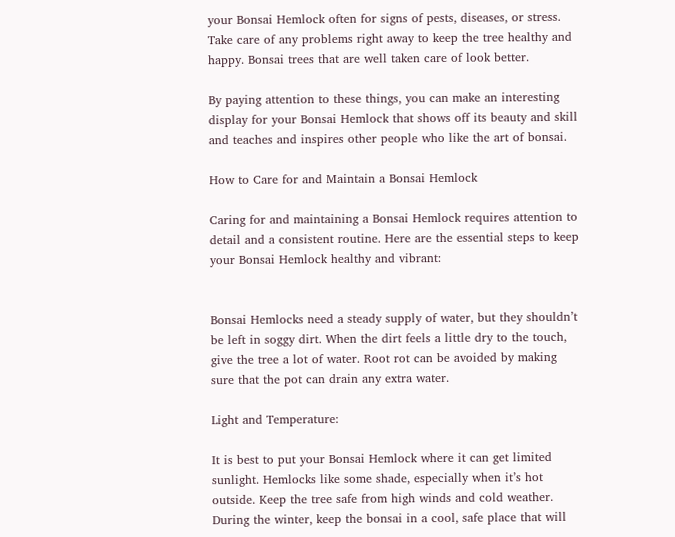your Bonsai Hemlock often for signs of pests, diseases, or stress. Take care of any problems right away to keep the tree healthy and happy. Bonsai trees that are well taken care of look better.

By paying attention to these things, you can make an interesting display for your Bonsai Hemlock that shows off its beauty and skill and teaches and inspires other people who like the art of bonsai.

How to Care for and Maintain a Bonsai Hemlock

Caring for and maintaining a Bonsai Hemlock requires attention to detail and a consistent routine. Here are the essential steps to keep your Bonsai Hemlock healthy and vibrant:


Bonsai Hemlocks need a steady supply of water, but they shouldn’t be left in soggy dirt. When the dirt feels a little dry to the touch, give the tree a lot of water. Root rot can be avoided by making sure that the pot can drain any extra water.

Light and Temperature:

It is best to put your Bonsai Hemlock where it can get limited sunlight. Hemlocks like some shade, especially when it’s hot outside. Keep the tree safe from high winds and cold weather. During the winter, keep the bonsai in a cool, safe place that will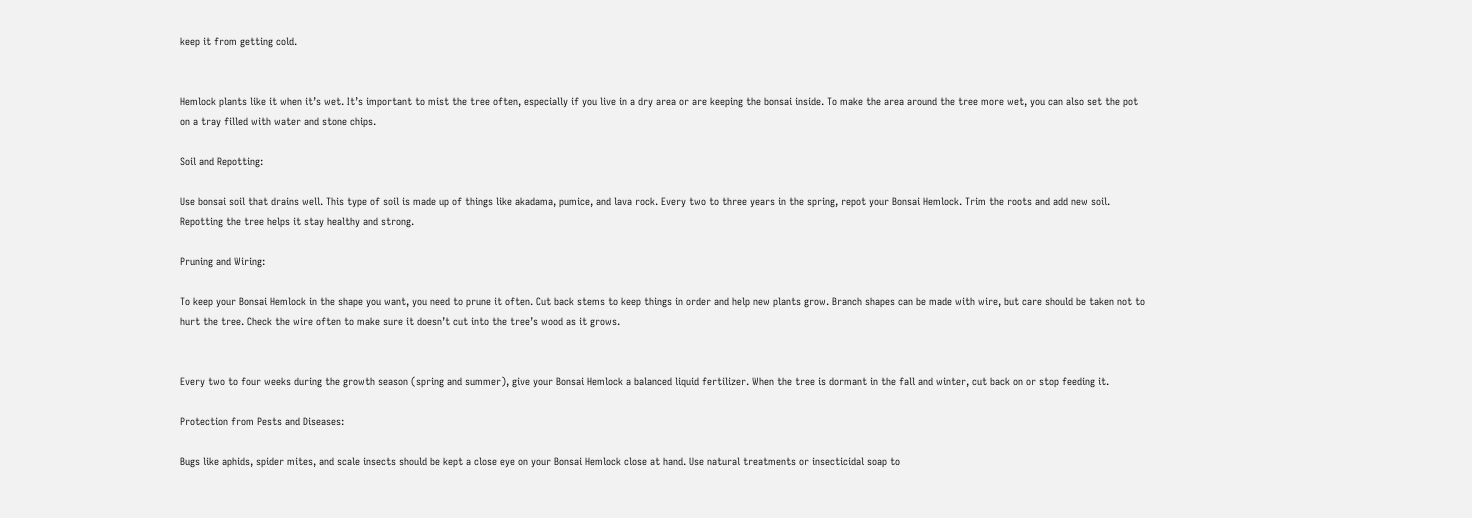keep it from getting cold.


Hemlock plants like it when it’s wet. It’s important to mist the tree often, especially if you live in a dry area or are keeping the bonsai inside. To make the area around the tree more wet, you can also set the pot on a tray filled with water and stone chips.

Soil and Repotting:

Use bonsai soil that drains well. This type of soil is made up of things like akadama, pumice, and lava rock. Every two to three years in the spring, repot your Bonsai Hemlock. Trim the roots and add new soil. Repotting the tree helps it stay healthy and strong.

Pruning and Wiring:

To keep your Bonsai Hemlock in the shape you want, you need to prune it often. Cut back stems to keep things in order and help new plants grow. Branch shapes can be made with wire, but care should be taken not to hurt the tree. Check the wire often to make sure it doesn’t cut into the tree’s wood as it grows.


Every two to four weeks during the growth season (spring and summer), give your Bonsai Hemlock a balanced liquid fertilizer. When the tree is dormant in the fall and winter, cut back on or stop feeding it.

Protection from Pests and Diseases:

Bugs like aphids, spider mites, and scale insects should be kept a close eye on your Bonsai Hemlock close at hand. Use natural treatments or insecticidal soap to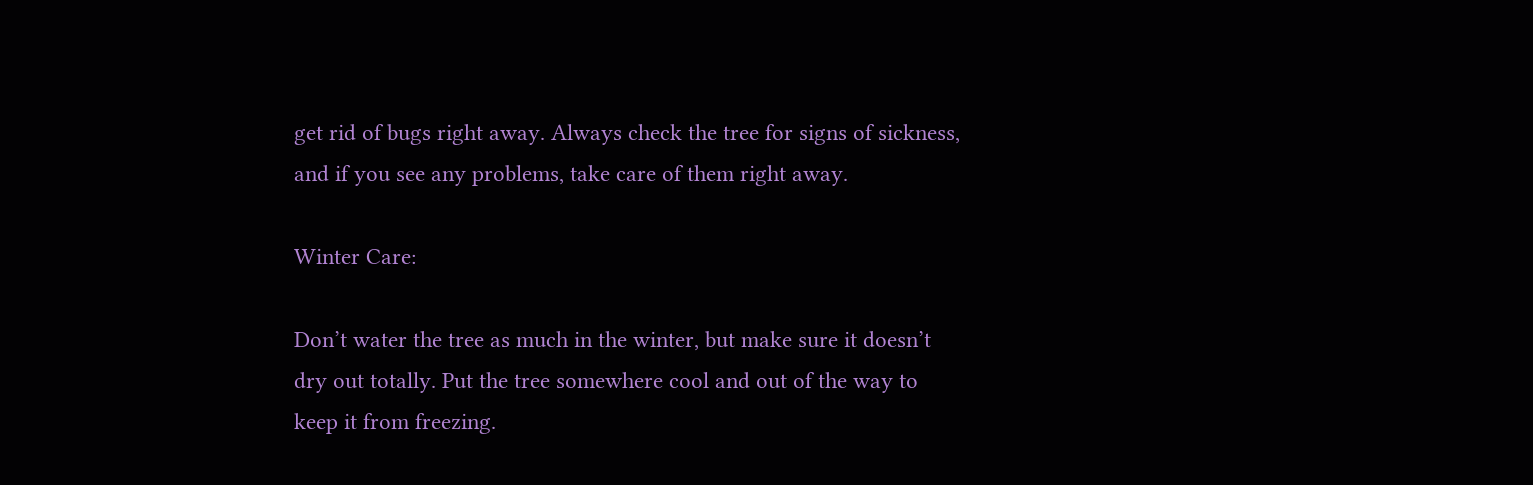get rid of bugs right away. Always check the tree for signs of sickness, and if you see any problems, take care of them right away.

Winter Care:

Don’t water the tree as much in the winter, but make sure it doesn’t dry out totally. Put the tree somewhere cool and out of the way to keep it from freezing.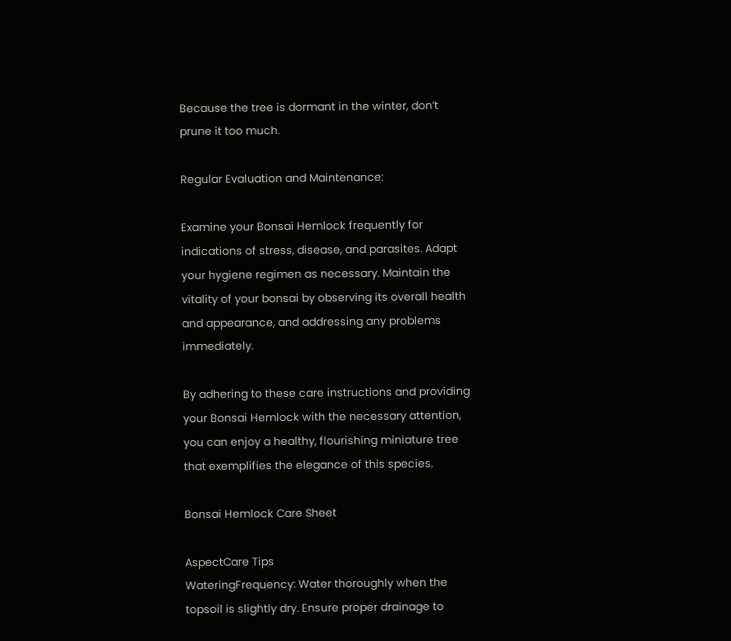Because the tree is dormant in the winter, don’t prune it too much.

Regular Evaluation and Maintenance:

Examine your Bonsai Hemlock frequently for indications of stress, disease, and parasites. Adapt your hygiene regimen as necessary. Maintain the vitality of your bonsai by observing its overall health and appearance, and addressing any problems immediately.

By adhering to these care instructions and providing your Bonsai Hemlock with the necessary attention, you can enjoy a healthy, flourishing miniature tree that exemplifies the elegance of this species.

Bonsai Hemlock Care Sheet

AspectCare Tips
WateringFrequency: Water thoroughly when the topsoil is slightly dry. Ensure proper drainage to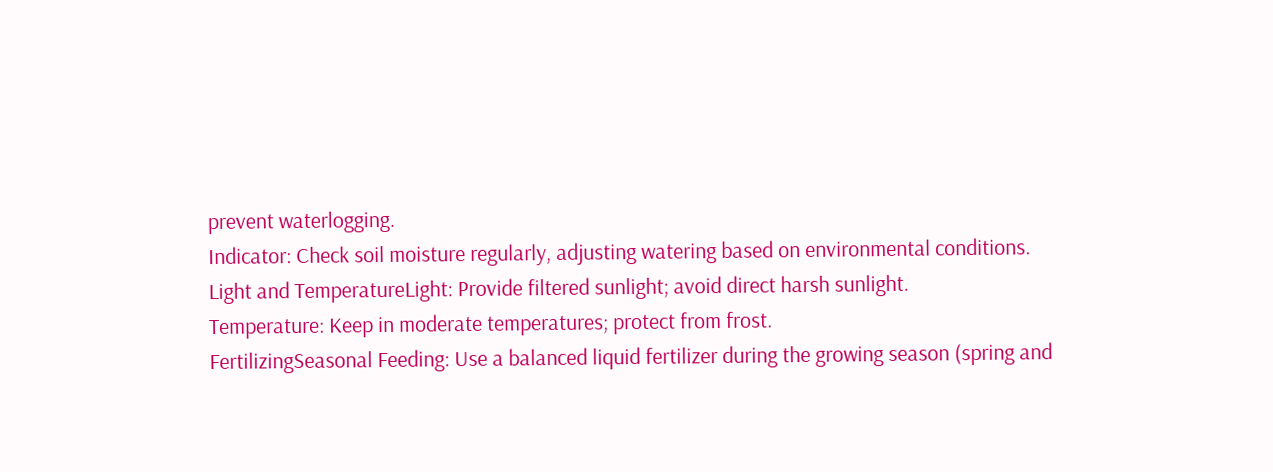prevent waterlogging.
Indicator: Check soil moisture regularly, adjusting watering based on environmental conditions.
Light and TemperatureLight: Provide filtered sunlight; avoid direct harsh sunlight.
Temperature: Keep in moderate temperatures; protect from frost.
FertilizingSeasonal Feeding: Use a balanced liquid fertilizer during the growing season (spring and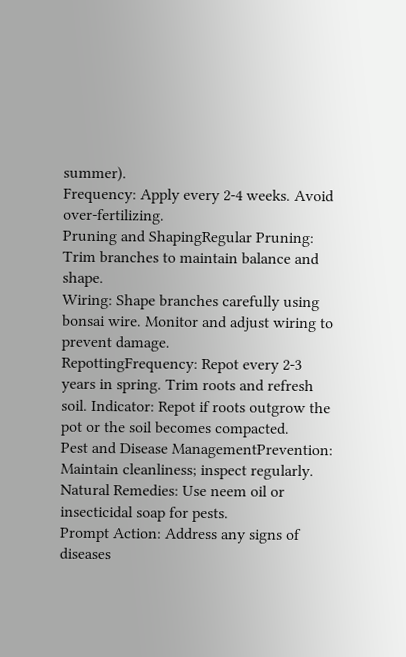summer).
Frequency: Apply every 2-4 weeks. Avoid over-fertilizing.
Pruning and ShapingRegular Pruning: Trim branches to maintain balance and shape.
Wiring: Shape branches carefully using bonsai wire. Monitor and adjust wiring to prevent damage.
RepottingFrequency: Repot every 2-3 years in spring. Trim roots and refresh soil. Indicator: Repot if roots outgrow the pot or the soil becomes compacted.
Pest and Disease ManagementPrevention: Maintain cleanliness; inspect regularly.
Natural Remedies: Use neem oil or insecticidal soap for pests.
Prompt Action: Address any signs of diseases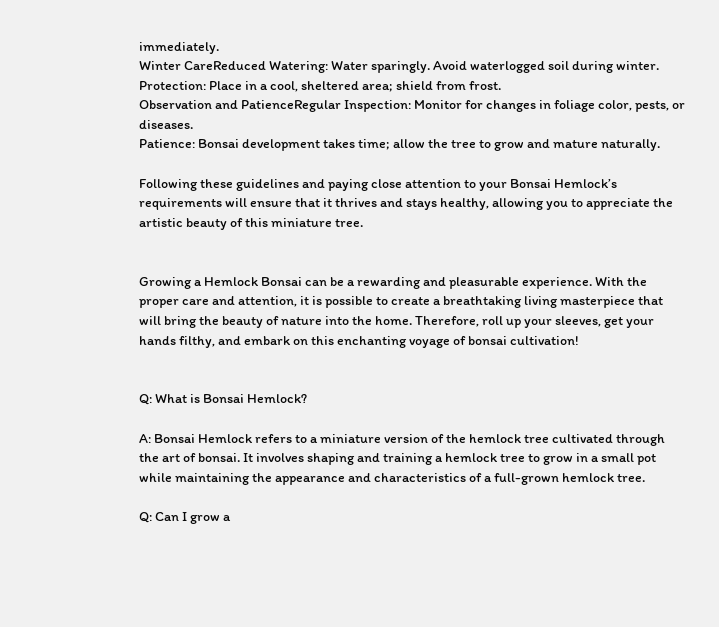immediately.
Winter CareReduced Watering: Water sparingly. Avoid waterlogged soil during winter.
Protection: Place in a cool, sheltered area; shield from frost.
Observation and PatienceRegular Inspection: Monitor for changes in foliage color, pests, or diseases.
Patience: Bonsai development takes time; allow the tree to grow and mature naturally.

Following these guidelines and paying close attention to your Bonsai Hemlock’s requirements will ensure that it thrives and stays healthy, allowing you to appreciate the artistic beauty of this miniature tree.


Growing a Hemlock Bonsai can be a rewarding and pleasurable experience. With the proper care and attention, it is possible to create a breathtaking living masterpiece that will bring the beauty of nature into the home. Therefore, roll up your sleeves, get your hands filthy, and embark on this enchanting voyage of bonsai cultivation!


Q: What is Bonsai Hemlock?

A: Bonsai Hemlock refers to a miniature version of the hemlock tree cultivated through the art of bonsai. It involves shaping and training a hemlock tree to grow in a small pot while maintaining the appearance and characteristics of a full-grown hemlock tree.

Q: Can I grow a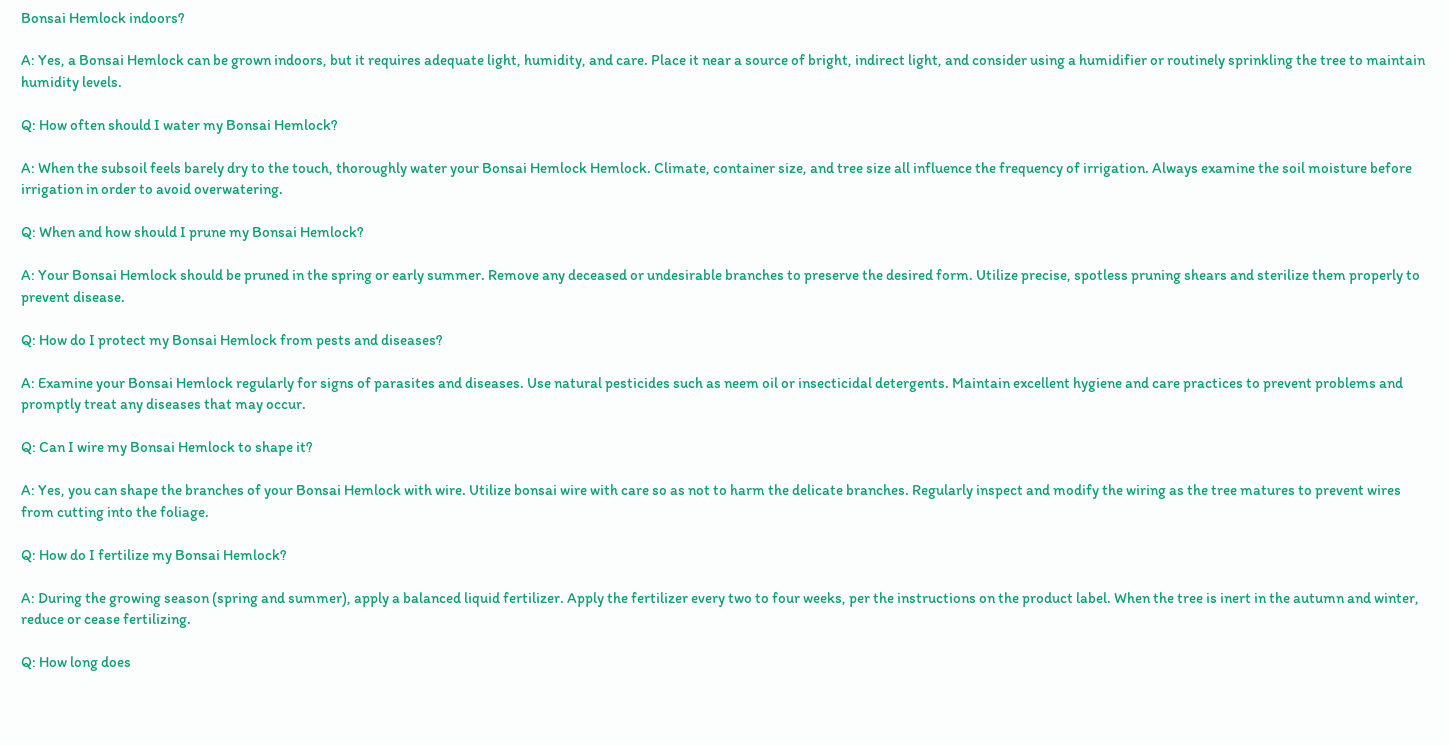Bonsai Hemlock indoors?

A: Yes, a Bonsai Hemlock can be grown indoors, but it requires adequate light, humidity, and care. Place it near a source of bright, indirect light, and consider using a humidifier or routinely sprinkling the tree to maintain humidity levels.

Q: How often should I water my Bonsai Hemlock?

A: When the subsoil feels barely dry to the touch, thoroughly water your Bonsai Hemlock Hemlock. Climate, container size, and tree size all influence the frequency of irrigation. Always examine the soil moisture before irrigation in order to avoid overwatering.

Q: When and how should I prune my Bonsai Hemlock?

A: Your Bonsai Hemlock should be pruned in the spring or early summer. Remove any deceased or undesirable branches to preserve the desired form. Utilize precise, spotless pruning shears and sterilize them properly to prevent disease.

Q: How do I protect my Bonsai Hemlock from pests and diseases?

A: Examine your Bonsai Hemlock regularly for signs of parasites and diseases. Use natural pesticides such as neem oil or insecticidal detergents. Maintain excellent hygiene and care practices to prevent problems and promptly treat any diseases that may occur.

Q: Can I wire my Bonsai Hemlock to shape it?

A: Yes, you can shape the branches of your Bonsai Hemlock with wire. Utilize bonsai wire with care so as not to harm the delicate branches. Regularly inspect and modify the wiring as the tree matures to prevent wires from cutting into the foliage.

Q: How do I fertilize my Bonsai Hemlock?

A: During the growing season (spring and summer), apply a balanced liquid fertilizer. Apply the fertilizer every two to four weeks, per the instructions on the product label. When the tree is inert in the autumn and winter, reduce or cease fertilizing.

Q: How long does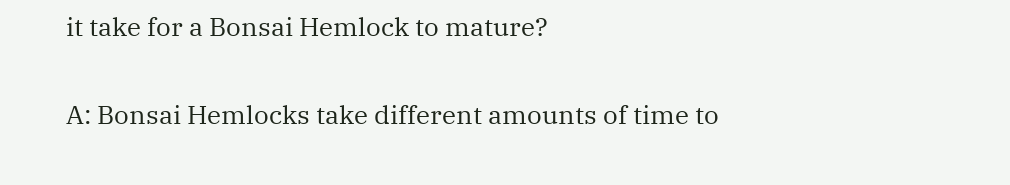it take for a Bonsai Hemlock to mature?

A: Bonsai Hemlocks take different amounts of time to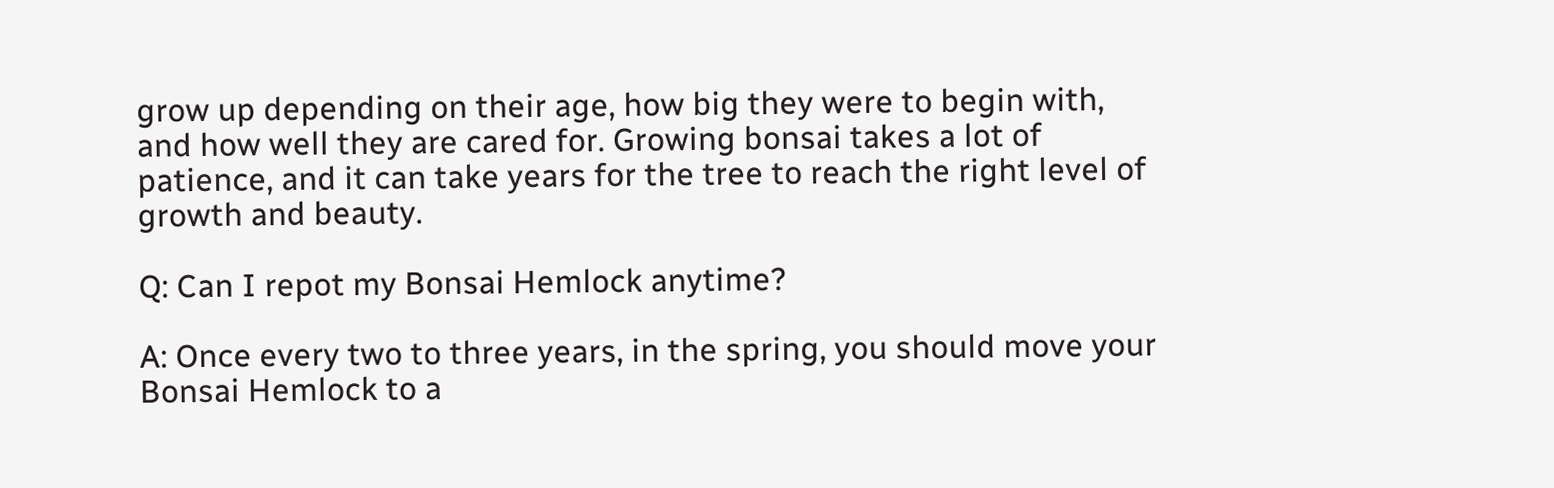grow up depending on their age, how big they were to begin with, and how well they are cared for. Growing bonsai takes a lot of patience, and it can take years for the tree to reach the right level of growth and beauty.

Q: Can I repot my Bonsai Hemlock anytime?

A: Once every two to three years, in the spring, you should move your Bonsai Hemlock to a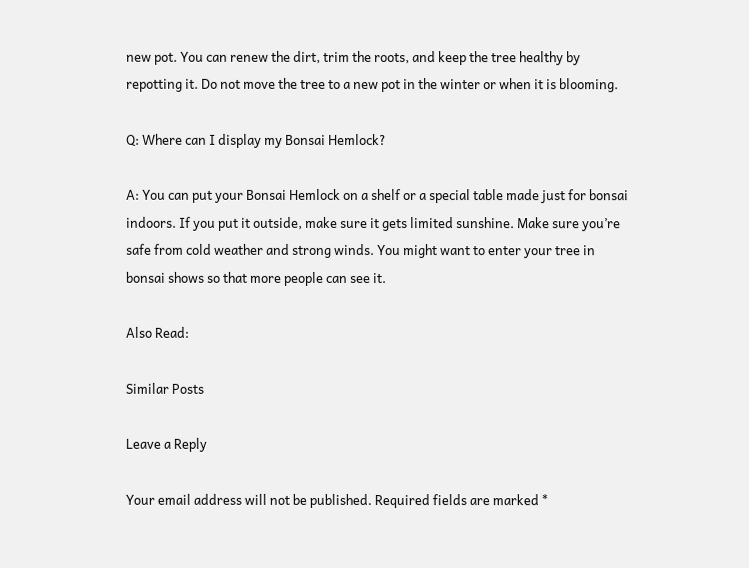new pot. You can renew the dirt, trim the roots, and keep the tree healthy by repotting it. Do not move the tree to a new pot in the winter or when it is blooming.

Q: Where can I display my Bonsai Hemlock?

A: You can put your Bonsai Hemlock on a shelf or a special table made just for bonsai indoors. If you put it outside, make sure it gets limited sunshine. Make sure you’re safe from cold weather and strong winds. You might want to enter your tree in bonsai shows so that more people can see it.

Also Read:

Similar Posts

Leave a Reply

Your email address will not be published. Required fields are marked *